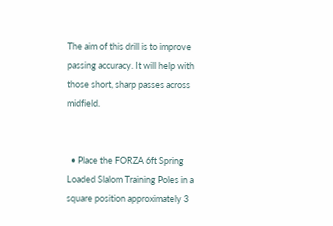The aim of this drill is to improve passing accuracy. It will help with those short, sharp passes across midfield.


  • Place the FORZA 6ft Spring Loaded Slalom Training Poles in a square position approximately 3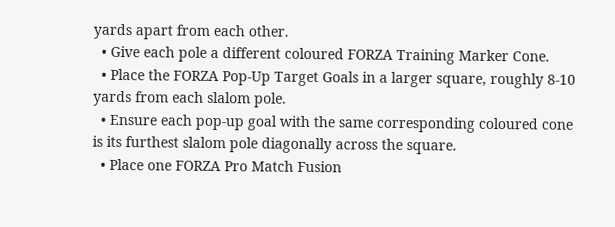yards apart from each other.
  • Give each pole a different coloured FORZA Training Marker Cone.
  • Place the FORZA Pop-Up Target Goals in a larger square, roughly 8-10 yards from each slalom pole.
  • Ensure each pop-up goal with the same corresponding coloured cone is its furthest slalom pole diagonally across the square.
  • Place one FORZA Pro Match Fusion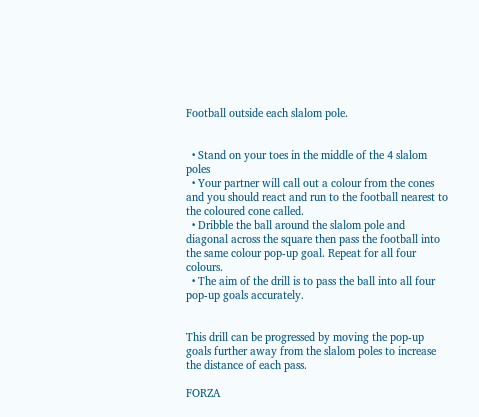Football outside each slalom pole.


  • Stand on your toes in the middle of the 4 slalom poles
  • Your partner will call out a colour from the cones and you should react and run to the football nearest to the coloured cone called.
  • Dribble the ball around the slalom pole and diagonal across the square then pass the football into the same colour pop-up goal. Repeat for all four colours.
  • The aim of the drill is to pass the ball into all four pop-up goals accurately.


This drill can be progressed by moving the pop-up goals further away from the slalom poles to increase the distance of each pass.

FORZA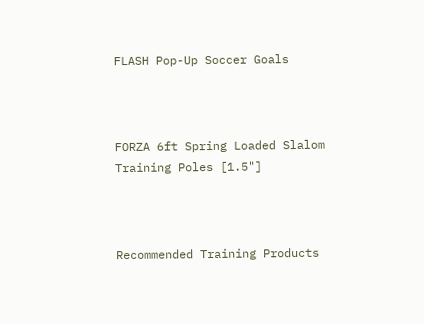FLASH Pop-Up Soccer Goals



FORZA 6ft Spring Loaded Slalom Training Poles [1.5"]



Recommended Training Products